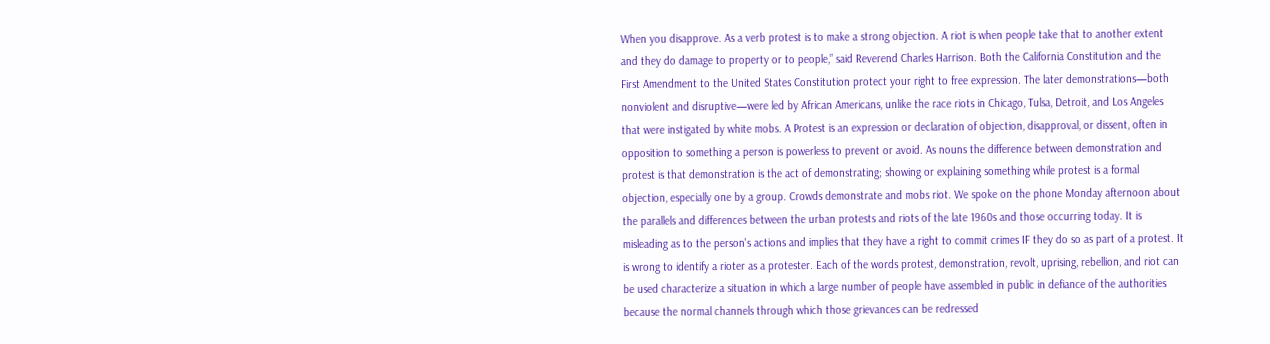When you disapprove. As a verb protest is to make a strong objection. A riot is when people take that to another extent and they do damage to property or to people,” said Reverend Charles Harrison. Both the California Constitution and the First Amendment to the United States Constitution protect your right to free expression. The later demonstrations—both nonviolent and disruptive—were led by African Americans, unlike the race riots in Chicago, Tulsa, Detroit, and Los Angeles that were instigated by white mobs. A Protest is an expression or declaration of objection, disapproval, or dissent, often in opposition to something a person is powerless to prevent or avoid. As nouns the difference between demonstration and protest is that demonstration is the act of demonstrating; showing or explaining something while protest is a formal objection, especially one by a group. Crowds demonstrate and mobs riot. We spoke on the phone Monday afternoon about the parallels and differences between the urban protests and riots of the late 1960s and those occurring today. It is misleading as to the person's actions and implies that they have a right to commit crimes IF they do so as part of a protest. It is wrong to identify a rioter as a protester. Each of the words protest, demonstration, revolt, uprising, rebellion, and riot can be used characterize a situation in which a large number of people have assembled in public in defiance of the authorities because the normal channels through which those grievances can be redressed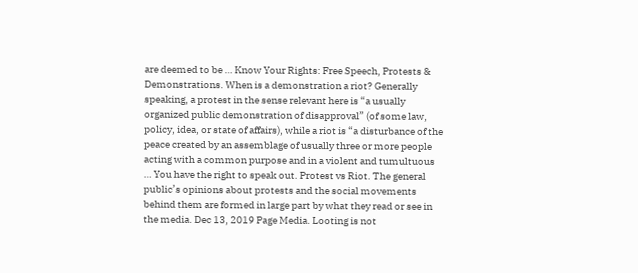are deemed to be … Know Your Rights: Free Speech, Protests & Demonstrations. When is a demonstration a riot? Generally speaking, a protest in the sense relevant here is “a usually organized public demonstration of disapproval” (of some law, policy, idea, or state of affairs), while a riot is “a disturbance of the peace created by an assemblage of usually three or more people acting with a common purpose and in a violent and tumultuous … You have the right to speak out. Protest vs Riot. The general public’s opinions about protests and the social movements behind them are formed in large part by what they read or see in the media. Dec 13, 2019 Page Media. Looting is not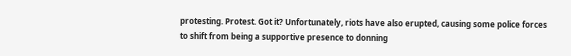protesting. Protest. Got it? Unfortunately, riots have also erupted, causing some police forces to shift from being a supportive presence to donning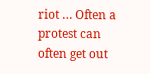riot … Often a protest can often get out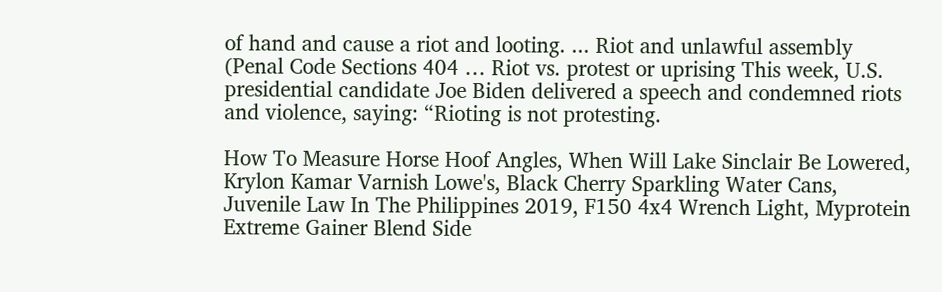of hand and cause a riot and looting. ... Riot and unlawful assembly (Penal Code Sections 404 … Riot vs. protest or uprising This week, U.S. presidential candidate Joe Biden delivered a speech and condemned riots and violence, saying: “Rioting is not protesting.

How To Measure Horse Hoof Angles, When Will Lake Sinclair Be Lowered, Krylon Kamar Varnish Lowe's, Black Cherry Sparkling Water Cans, Juvenile Law In The Philippines 2019, F150 4x4 Wrench Light, Myprotein Extreme Gainer Blend Side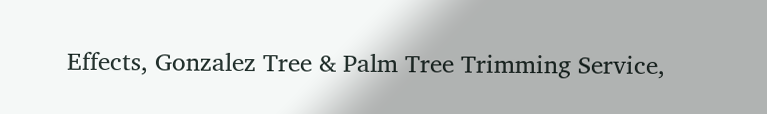Effects, Gonzalez Tree & Palm Tree Trimming Service,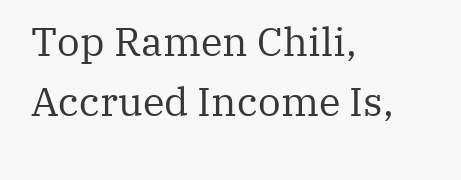Top Ramen Chili, Accrued Income Is,